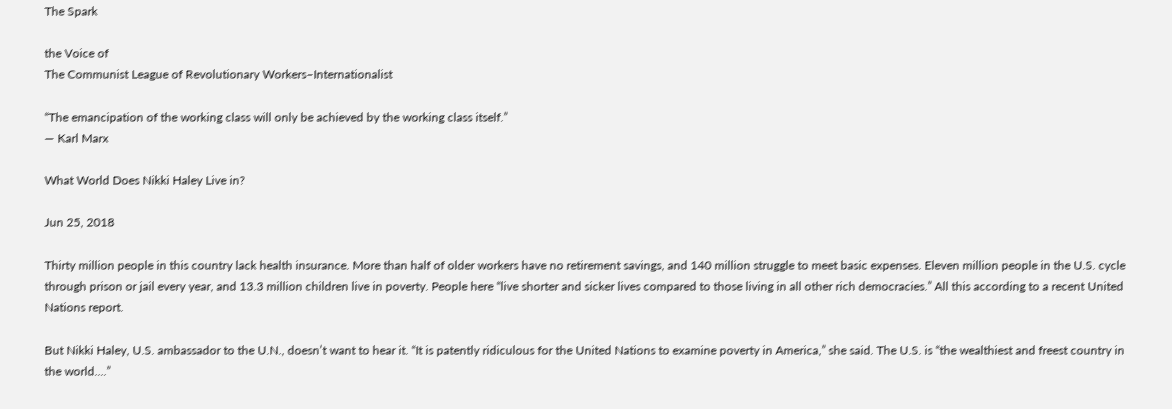The Spark

the Voice of
The Communist League of Revolutionary Workers–Internationalist

“The emancipation of the working class will only be achieved by the working class itself.”
— Karl Marx

What World Does Nikki Haley Live in?

Jun 25, 2018

Thirty million people in this country lack health insurance. More than half of older workers have no retirement savings, and 140 million struggle to meet basic expenses. Eleven million people in the U.S. cycle through prison or jail every year, and 13.3 million children live in poverty. People here “live shorter and sicker lives compared to those living in all other rich democracies.” All this according to a recent United Nations report.

But Nikki Haley, U.S. ambassador to the U.N., doesn’t want to hear it. “It is patently ridiculous for the United Nations to examine poverty in America,” she said. The U.S. is “the wealthiest and freest country in the world....”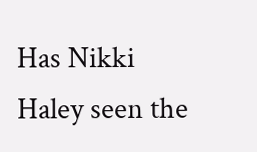Has Nikki Haley seen the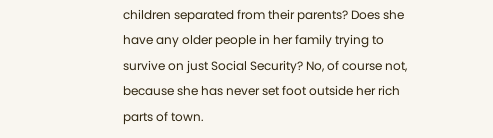children separated from their parents? Does she have any older people in her family trying to survive on just Social Security? No, of course not, because she has never set foot outside her rich parts of town.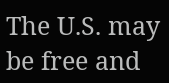The U.S. may be free and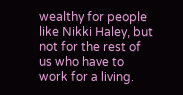wealthy for people like Nikki Haley, but not for the rest of us who have to work for a living.